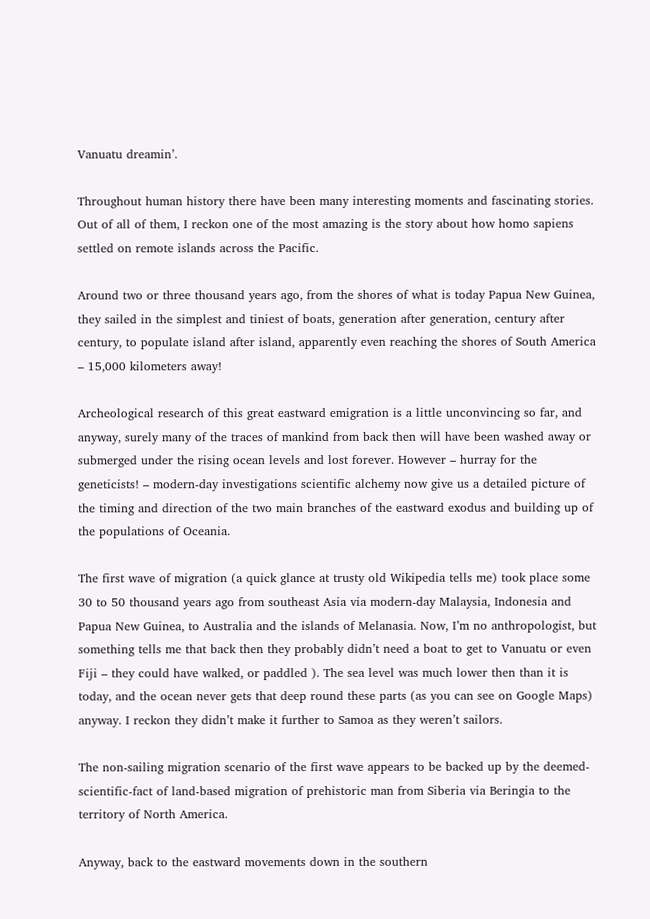Vanuatu dreamin’.

Throughout human history there have been many interesting moments and fascinating stories. Out of all of them, I reckon one of the most amazing is the story about how homo sapiens settled on remote islands across the Pacific.

Around two or three thousand years ago, from the shores of what is today Papua New Guinea, they sailed in the simplest and tiniest of boats, generation after generation, century after century, to populate island after island, apparently even reaching the shores of South America – 15,000 kilometers away!

Archeological research of this great eastward emigration is a little unconvincing so far, and anyway, surely many of the traces of mankind from back then will have been washed away or submerged under the rising ocean levels and lost forever. However – hurray for the geneticists! – modern-day investigations scientific alchemy now give us a detailed picture of the timing and direction of the two main branches of the eastward exodus and building up of the populations of Oceania.

The first wave of migration (a quick glance at trusty old Wikipedia tells me) took place some 30 to 50 thousand years ago from southeast Asia via modern-day Malaysia, Indonesia and Papua New Guinea, to Australia and the islands of Melanasia. Now, I’m no anthropologist, but something tells me that back then they probably didn’t need a boat to get to Vanuatu or even Fiji – they could have walked, or paddled ). The sea level was much lower then than it is today, and the ocean never gets that deep round these parts (as you can see on Google Maps) anyway. I reckon they didn’t make it further to Samoa as they weren’t sailors.

The non-sailing migration scenario of the first wave appears to be backed up by the deemed-scientific-fact of land-based migration of prehistoric man from Siberia via Beringia to the territory of North America.

Anyway, back to the eastward movements down in the southern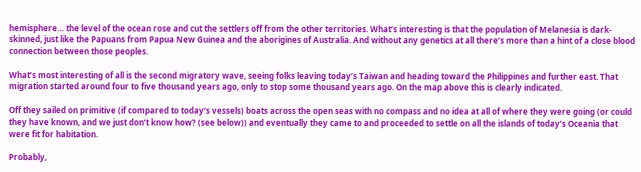hemisphere… the level of the ocean rose and cut the settlers off from the other territories. What’s interesting is that the population of Melanesia is dark-skinned, just like the Papuans from Papua New Guinea and the aborigines of Australia. And without any genetics at all there’s more than a hint of a close blood connection between those peoples.

What’s most interesting of all is the second migratory wave, seeing folks leaving today’s Taiwan and heading toward the Philippines and further east. That migration started around four to five thousand years ago, only to stop some thousand years ago. On the map above this is clearly indicated.

Off they sailed on primitive (if compared to today’s vessels) boats across the open seas with no compass and no idea at all of where they were going (or could they have known, and we just don’t know how? (see below)) and eventually they came to and proceeded to settle on all the islands of today’s Oceania that were fit for habitation.

Probably,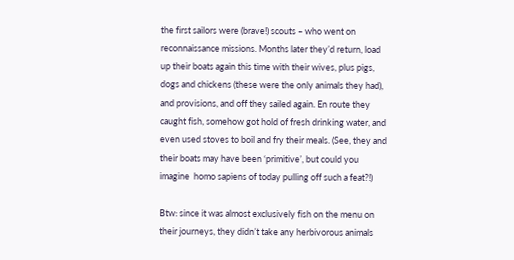the first sailors were (brave!) scouts – who went on reconnaissance missions. Months later they’d return, load up their boats again this time with their wives, plus pigs, dogs and chickens (these were the only animals they had), and provisions, and off they sailed again. En route they caught fish, somehow got hold of fresh drinking water, and even used stoves to boil and fry their meals. (See, they and their boats may have been ‘primitive’, but could you imagine  homo sapiens of today pulling off such a feat?!)

Btw: since it was almost exclusively fish on the menu on their journeys, they didn’t take any herbivorous animals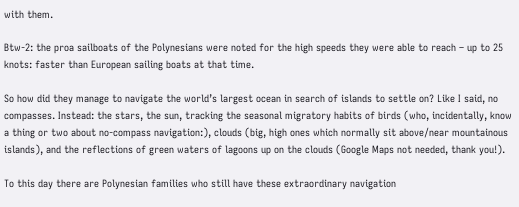with them.

Btw-2: the proa sailboats of the Polynesians were noted for the high speeds they were able to reach – up to 25 knots: faster than European sailing boats at that time.

So how did they manage to navigate the world’s largest ocean in search of islands to settle on? Like I said, no compasses. Instead: the stars, the sun, tracking the seasonal migratory habits of birds (who, incidentally, know a thing or two about no-compass navigation:), clouds (big, high ones which normally sit above/near mountainous islands), and the reflections of green waters of lagoons up on the clouds (Google Maps not needed, thank you!).

To this day there are Polynesian families who still have these extraordinary navigation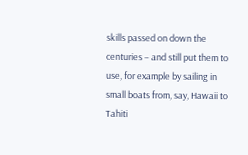skills passed on down the centuries – and still put them to use, for example by sailing in small boats from, say, Hawaii to Tahiti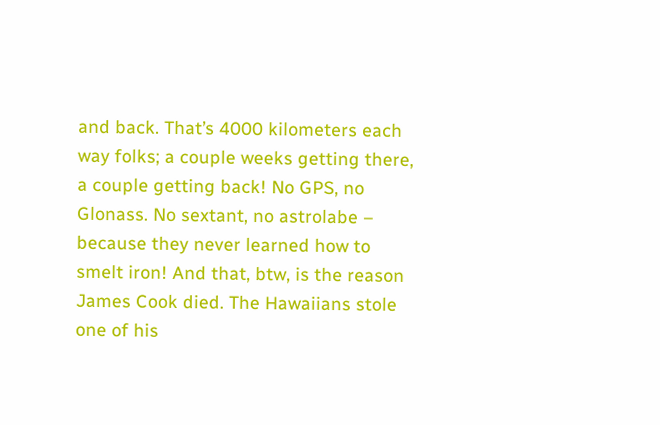and back. That’s 4000 kilometers each way folks; a couple weeks getting there, a couple getting back! No GPS, no Glonass. No sextant, no astrolabe – because they never learned how to smelt iron! And that, btw, is the reason James Cook died. The Hawaiians stole one of his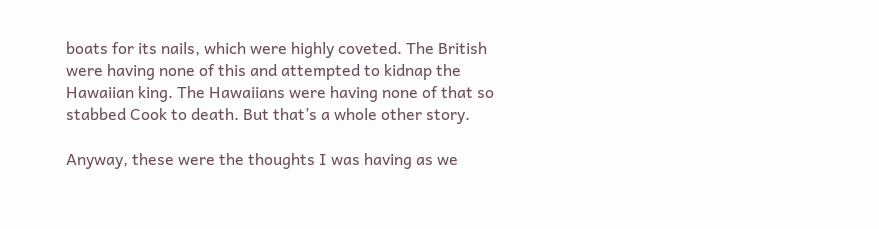boats for its nails, which were highly coveted. The British were having none of this and attempted to kidnap the Hawaiian king. The Hawaiians were having none of that so stabbed Cook to death. But that’s a whole other story.

Anyway, these were the thoughts I was having as we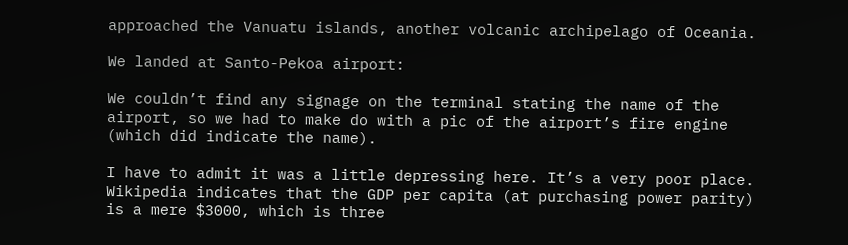approached the Vanuatu islands, another volcanic archipelago of Oceania.

We landed at Santo-Pekoa airport:

We couldn’t find any signage on the terminal stating the name of the airport, so we had to make do with a pic of the airport’s fire engine (which did indicate the name).

I have to admit it was a little depressing here. It’s a very poor place. Wikipedia indicates that the GDP per capita (at purchasing power parity) is a mere $3000, which is three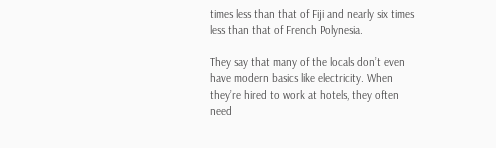times less than that of Fiji and nearly six times less than that of French Polynesia.

They say that many of the locals don’t even have modern basics like electricity. When they’re hired to work at hotels, they often need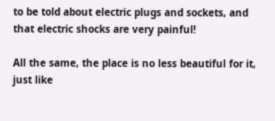to be told about electric plugs and sockets, and that electric shocks are very painful!

All the same, the place is no less beautiful for it, just like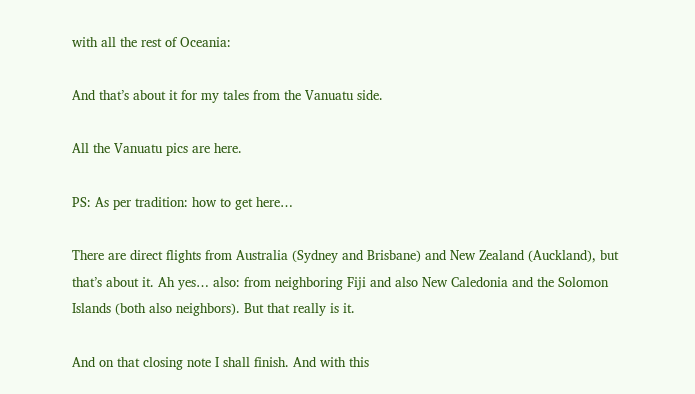with all the rest of Oceania:

And that’s about it for my tales from the Vanuatu side.

All the Vanuatu pics are here.

PS: As per tradition: how to get here…

There are direct flights from Australia (Sydney and Brisbane) and New Zealand (Auckland), but that’s about it. Ah yes… also: from neighboring Fiji and also New Caledonia and the Solomon Islands (both also neighbors). But that really is it.

And on that closing note I shall finish. And with this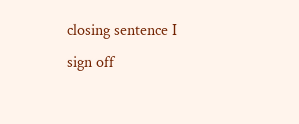closing sentence I sign off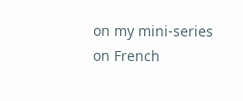on my mini-series on French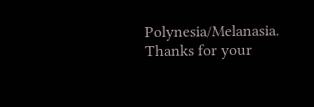Polynesia/Melanasia. Thanks for your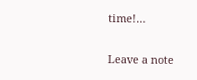time!…

Leave a note